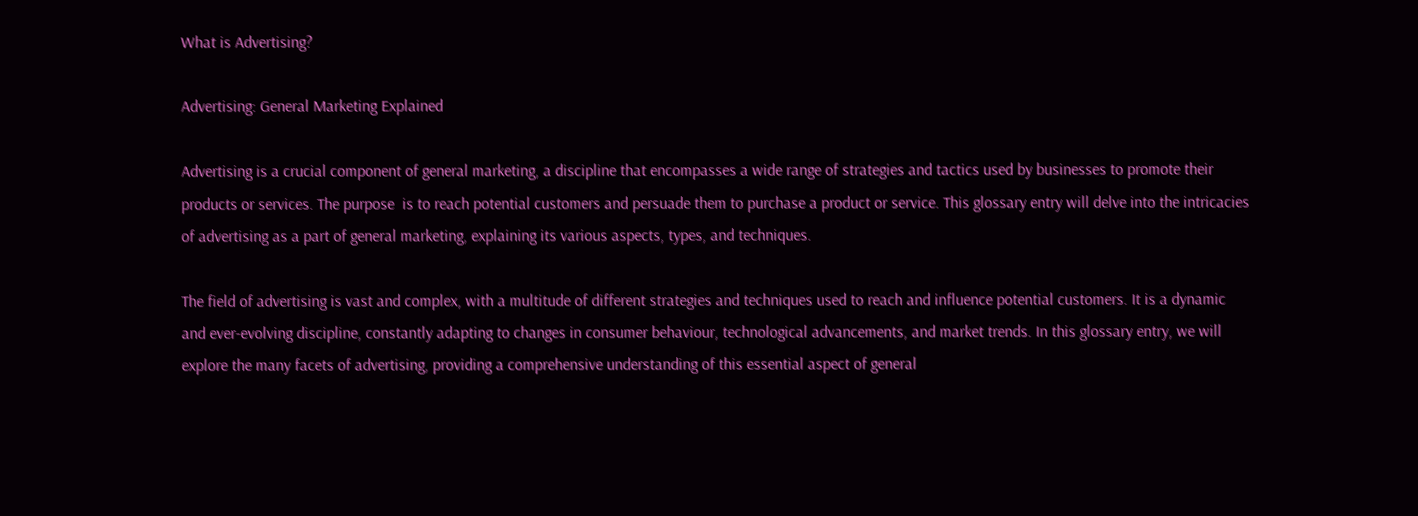What is Advertising?

Advertising: General Marketing Explained

Advertising is a crucial component of general marketing, a discipline that encompasses a wide range of strategies and tactics used by businesses to promote their products or services. The purpose  is to reach potential customers and persuade them to purchase a product or service. This glossary entry will delve into the intricacies of advertising as a part of general marketing, explaining its various aspects, types, and techniques.

The field of advertising is vast and complex, with a multitude of different strategies and techniques used to reach and influence potential customers. It is a dynamic and ever-evolving discipline, constantly adapting to changes in consumer behaviour, technological advancements, and market trends. In this glossary entry, we will explore the many facets of advertising, providing a comprehensive understanding of this essential aspect of general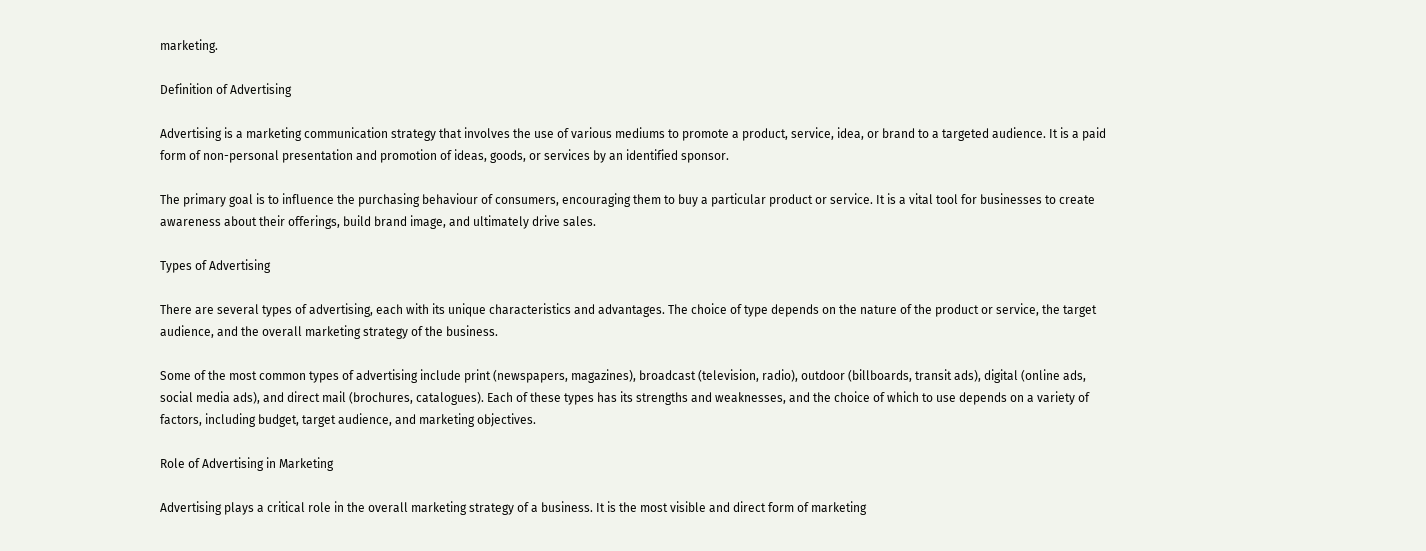marketing.

Definition of Advertising

Advertising is a marketing communication strategy that involves the use of various mediums to promote a product, service, idea, or brand to a targeted audience. It is a paid form of non-personal presentation and promotion of ideas, goods, or services by an identified sponsor.

The primary goal is to influence the purchasing behaviour of consumers, encouraging them to buy a particular product or service. It is a vital tool for businesses to create awareness about their offerings, build brand image, and ultimately drive sales.

Types of Advertising

There are several types of advertising, each with its unique characteristics and advantages. The choice of type depends on the nature of the product or service, the target audience, and the overall marketing strategy of the business.

Some of the most common types of advertising include print (newspapers, magazines), broadcast (television, radio), outdoor (billboards, transit ads), digital (online ads, social media ads), and direct mail (brochures, catalogues). Each of these types has its strengths and weaknesses, and the choice of which to use depends on a variety of factors, including budget, target audience, and marketing objectives.

Role of Advertising in Marketing

Advertising plays a critical role in the overall marketing strategy of a business. It is the most visible and direct form of marketing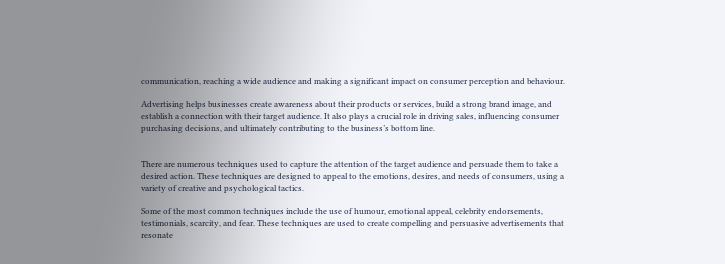communication, reaching a wide audience and making a significant impact on consumer perception and behaviour.

Advertising helps businesses create awareness about their products or services, build a strong brand image, and establish a connection with their target audience. It also plays a crucial role in driving sales, influencing consumer purchasing decisions, and ultimately contributing to the business’s bottom line.


There are numerous techniques used to capture the attention of the target audience and persuade them to take a desired action. These techniques are designed to appeal to the emotions, desires, and needs of consumers, using a variety of creative and psychological tactics.

Some of the most common techniques include the use of humour, emotional appeal, celebrity endorsements, testimonials, scarcity, and fear. These techniques are used to create compelling and persuasive advertisements that resonate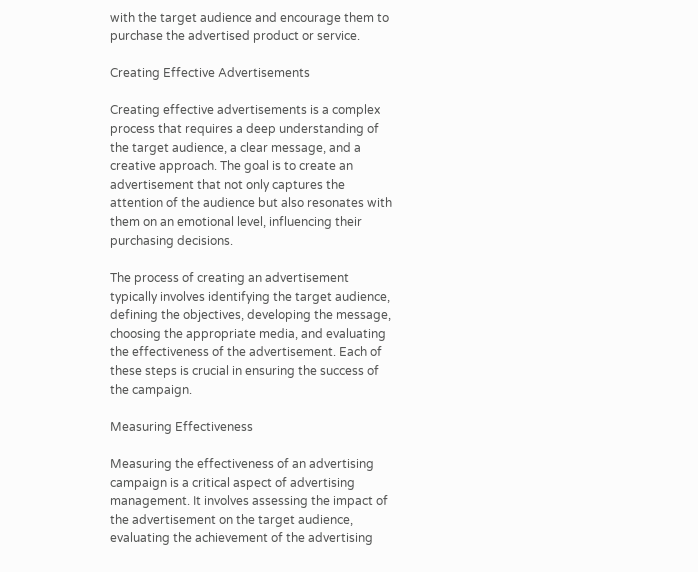with the target audience and encourage them to purchase the advertised product or service.

Creating Effective Advertisements

Creating effective advertisements is a complex process that requires a deep understanding of the target audience, a clear message, and a creative approach. The goal is to create an advertisement that not only captures the attention of the audience but also resonates with them on an emotional level, influencing their purchasing decisions.

The process of creating an advertisement typically involves identifying the target audience, defining the objectives, developing the message, choosing the appropriate media, and evaluating the effectiveness of the advertisement. Each of these steps is crucial in ensuring the success of the campaign.

Measuring Effectiveness

Measuring the effectiveness of an advertising campaign is a critical aspect of advertising management. It involves assessing the impact of the advertisement on the target audience, evaluating the achievement of the advertising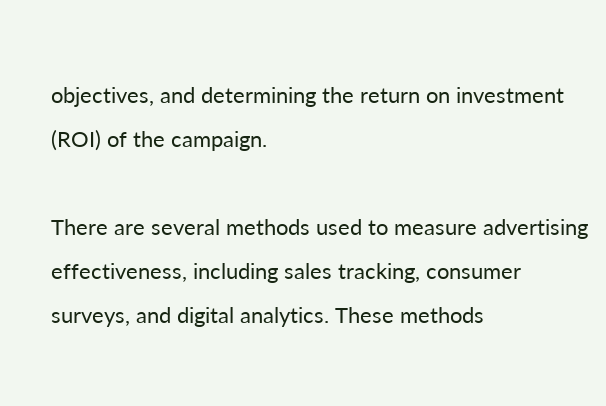objectives, and determining the return on investment (ROI) of the campaign.

There are several methods used to measure advertising effectiveness, including sales tracking, consumer surveys, and digital analytics. These methods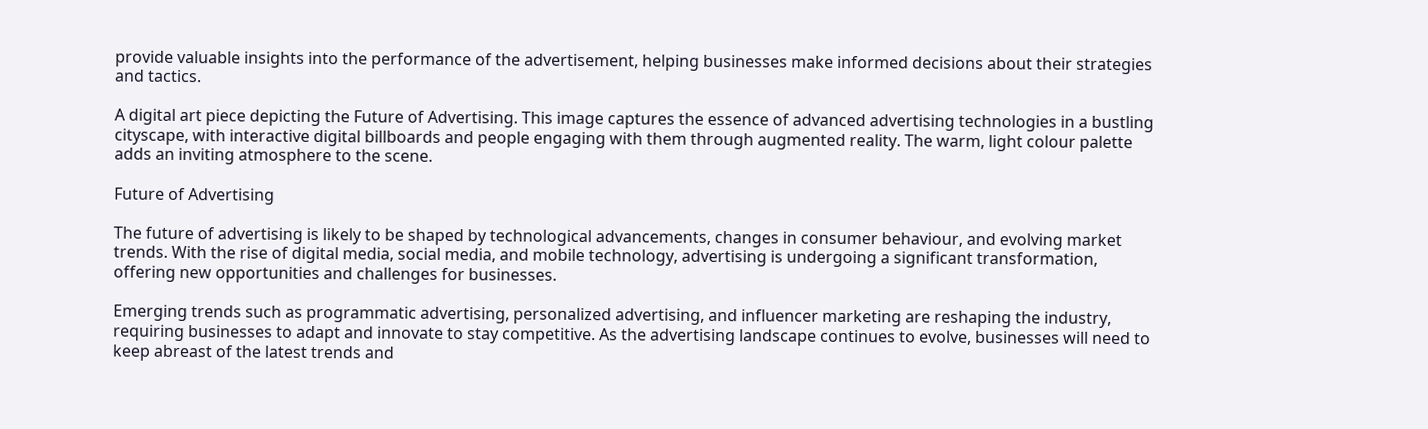provide valuable insights into the performance of the advertisement, helping businesses make informed decisions about their strategies and tactics.

A digital art piece depicting the Future of Advertising. This image captures the essence of advanced advertising technologies in a bustling cityscape, with interactive digital billboards and people engaging with them through augmented reality. The warm, light colour palette adds an inviting atmosphere to the scene.

Future of Advertising

The future of advertising is likely to be shaped by technological advancements, changes in consumer behaviour, and evolving market trends. With the rise of digital media, social media, and mobile technology, advertising is undergoing a significant transformation, offering new opportunities and challenges for businesses.

Emerging trends such as programmatic advertising, personalized advertising, and influencer marketing are reshaping the industry, requiring businesses to adapt and innovate to stay competitive. As the advertising landscape continues to evolve, businesses will need to keep abreast of the latest trends and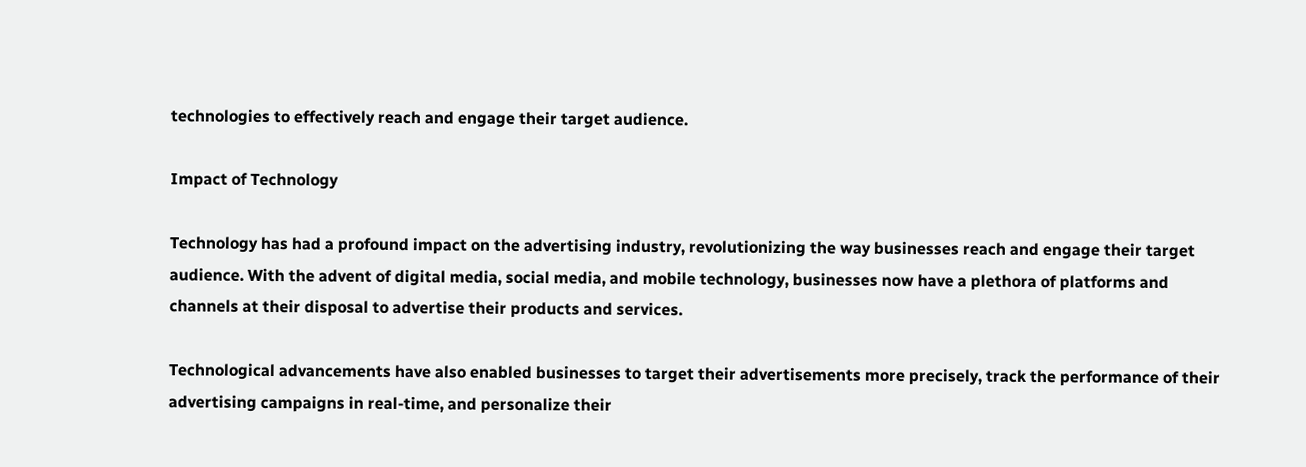technologies to effectively reach and engage their target audience.

Impact of Technology

Technology has had a profound impact on the advertising industry, revolutionizing the way businesses reach and engage their target audience. With the advent of digital media, social media, and mobile technology, businesses now have a plethora of platforms and channels at their disposal to advertise their products and services.

Technological advancements have also enabled businesses to target their advertisements more precisely, track the performance of their advertising campaigns in real-time, and personalize their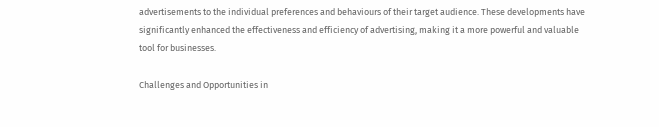advertisements to the individual preferences and behaviours of their target audience. These developments have significantly enhanced the effectiveness and efficiency of advertising, making it a more powerful and valuable tool for businesses.

Challenges and Opportunities in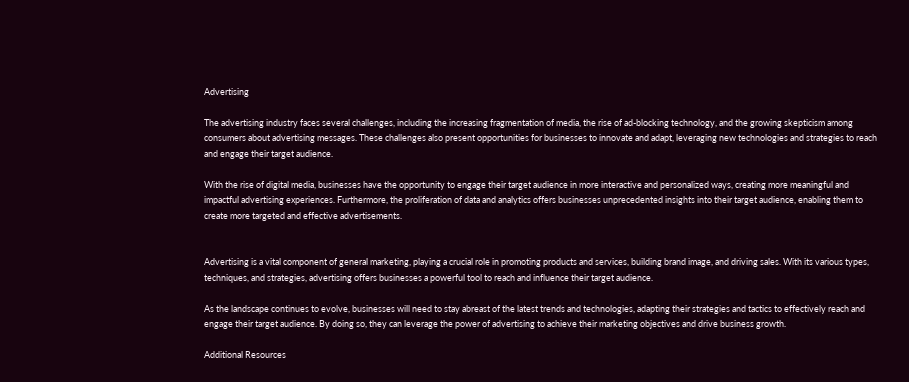Advertising

The advertising industry faces several challenges, including the increasing fragmentation of media, the rise of ad-blocking technology, and the growing skepticism among consumers about advertising messages. These challenges also present opportunities for businesses to innovate and adapt, leveraging new technologies and strategies to reach and engage their target audience.

With the rise of digital media, businesses have the opportunity to engage their target audience in more interactive and personalized ways, creating more meaningful and impactful advertising experiences. Furthermore, the proliferation of data and analytics offers businesses unprecedented insights into their target audience, enabling them to create more targeted and effective advertisements.


Advertising is a vital component of general marketing, playing a crucial role in promoting products and services, building brand image, and driving sales. With its various types, techniques, and strategies, advertising offers businesses a powerful tool to reach and influence their target audience.

As the landscape continues to evolve, businesses will need to stay abreast of the latest trends and technologies, adapting their strategies and tactics to effectively reach and engage their target audience. By doing so, they can leverage the power of advertising to achieve their marketing objectives and drive business growth.

Additional Resources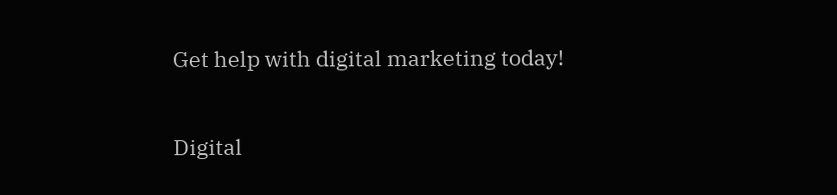Get help with digital marketing today!

Digital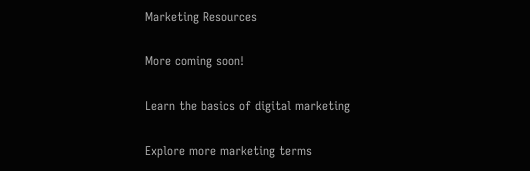Marketing Resources

More coming soon!

Learn the basics of digital marketing

Explore more marketing terms